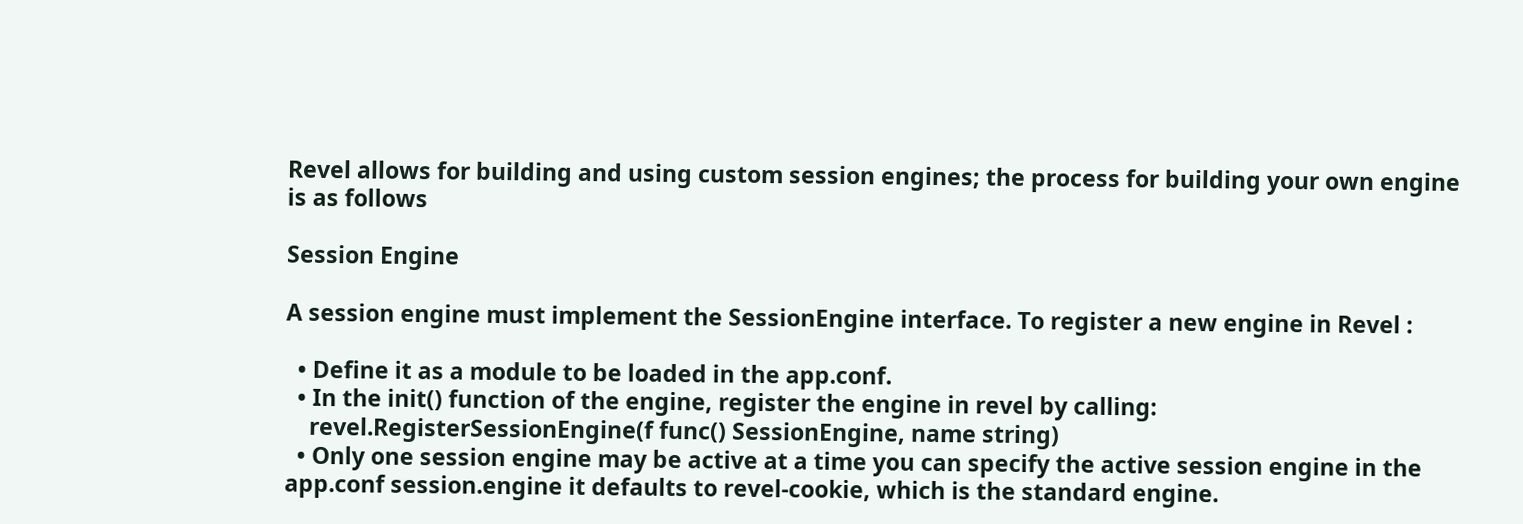Revel allows for building and using custom session engines; the process for building your own engine is as follows

Session Engine

A session engine must implement the SessionEngine interface. To register a new engine in Revel :

  • Define it as a module to be loaded in the app.conf.
  • In the init() function of the engine, register the engine in revel by calling:
    revel.RegisterSessionEngine(f func() SessionEngine, name string)
  • Only one session engine may be active at a time you can specify the active session engine in the app.conf session.engine it defaults to revel-cookie, which is the standard engine.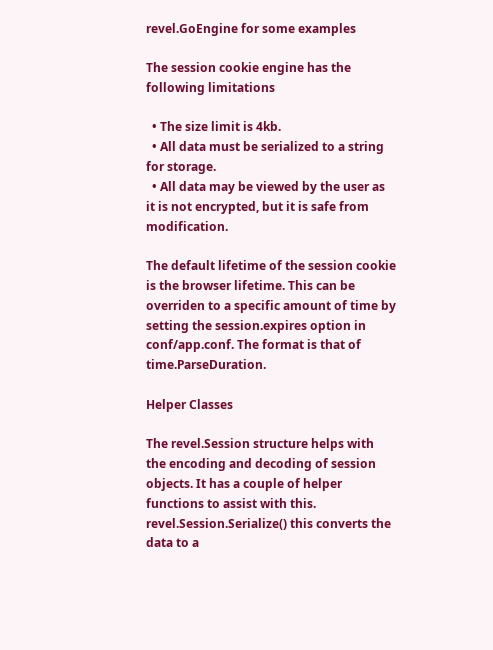revel.GoEngine for some examples

The session cookie engine has the following limitations

  • The size limit is 4kb.
  • All data must be serialized to a string for storage.
  • All data may be viewed by the user as it is not encrypted, but it is safe from modification.

The default lifetime of the session cookie is the browser lifetime. This can be overriden to a specific amount of time by setting the session.expires option in conf/app.conf. The format is that of time.ParseDuration.

Helper Classes

The revel.Session structure helps with the encoding and decoding of session objects. It has a couple of helper functions to assist with this. revel.Session.Serialize() this converts the data to a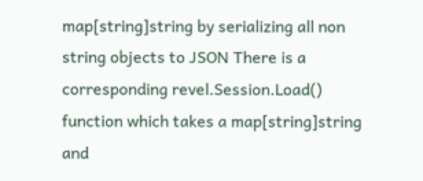map[string]string by serializing all non string objects to JSON There is a corresponding revel.Session.Load() function which takes a map[string]string and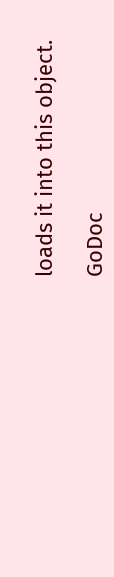loads it into this object.

GoDoc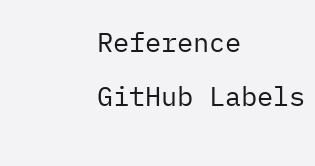Reference
GitHub Labels